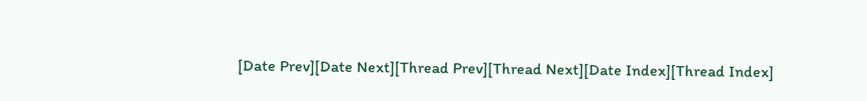[Date Prev][Date Next][Thread Prev][Thread Next][Date Index][Thread Index]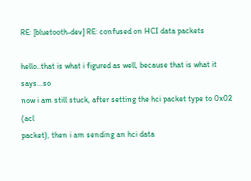RE: [bluetooth-dev] RE: confused on HCI data packets

hello..that is what i figured as well, because that is what it says...so
now i am still stuck, after setting the hci packet type to 0x02 (acl
packet), then i am sending an hci data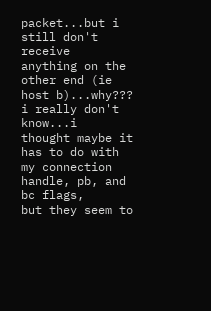packet...but i still don't receive
anything on the other end (ie host b)...why??? i really don't know...i
thought maybe it has to do with my connection handle, pb, and bc flags,
but they seem to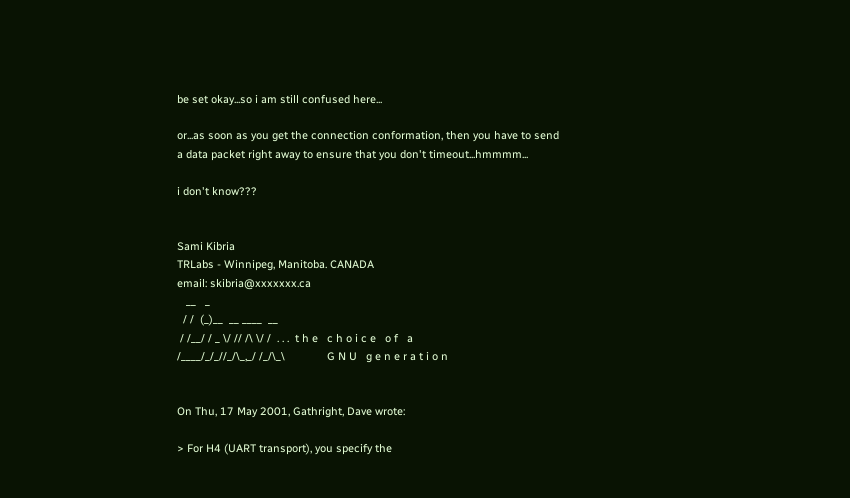be set okay...so i am still confused here...

or...as soon as you get the connection conformation, then you have to send
a data packet right away to ensure that you don't timeout...hmmmm...

i don't know???


Sami Kibria
TRLabs - Winnipeg, Manitoba. CANADA
email: skibria@xxxxxxx.ca
   __   _
  / /  (_)__  __ ____  __
 / /__/ / _ \/ // /\ \/ /  . . .  t h e   c h o i c e   o f   a
/____/_/_//_/\_,_/ /_/\_\              G N U   g e n e r a t i o n


On Thu, 17 May 2001, Gathright, Dave wrote:

> For H4 (UART transport), you specify the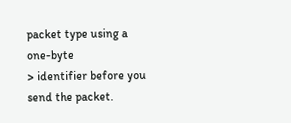packet type using a one-byte
> identifier before you send the packet.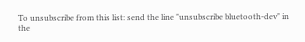To unsubscribe from this list: send the line "unsubscribe bluetooth-dev" in
the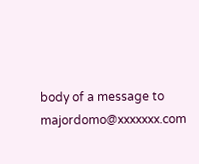body of a message to majordomo@xxxxxxx.com